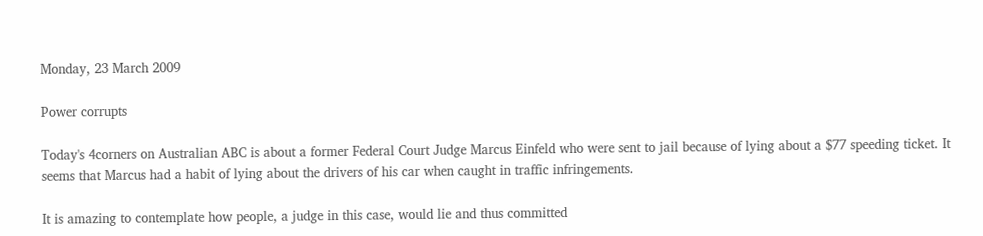Monday, 23 March 2009

Power corrupts

Today's 4corners on Australian ABC is about a former Federal Court Judge Marcus Einfeld who were sent to jail because of lying about a $77 speeding ticket. It seems that Marcus had a habit of lying about the drivers of his car when caught in traffic infringements.

It is amazing to contemplate how people, a judge in this case, would lie and thus committed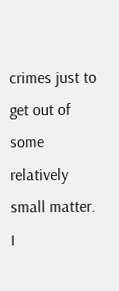crimes just to get out of some relatively small matter. I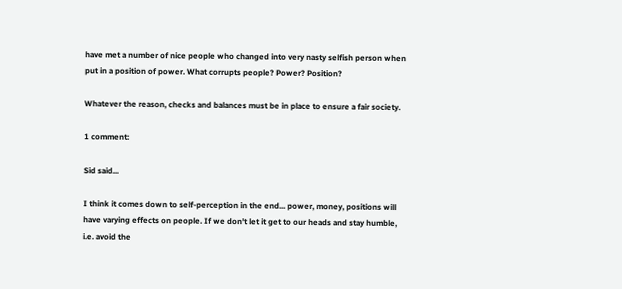have met a number of nice people who changed into very nasty selfish person when put in a position of power. What corrupts people? Power? Position?

Whatever the reason, checks and balances must be in place to ensure a fair society.

1 comment:

Sid said...

I think it comes down to self-perception in the end... power, money, positions will have varying effects on people. If we don't let it get to our heads and stay humble, i.e. avoid the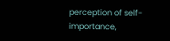perception of self-importance,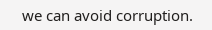we can avoid corruption.